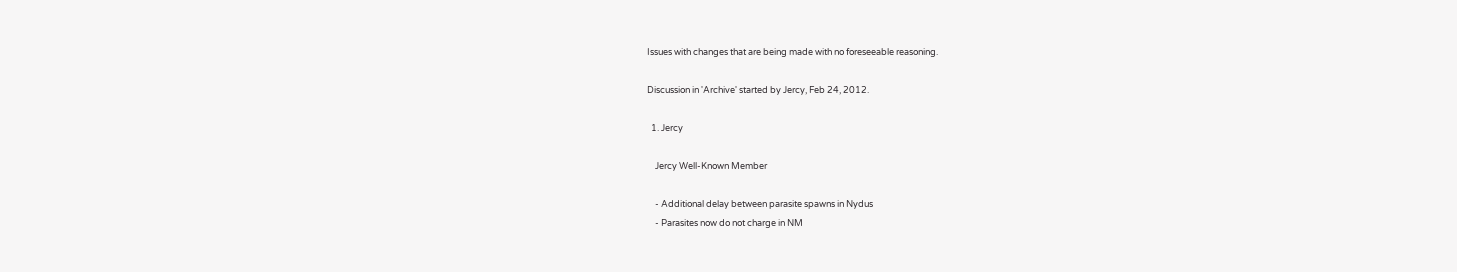Issues with changes that are being made with no foreseeable reasoning.

Discussion in 'Archive' started by Jercy, Feb 24, 2012.

  1. Jercy

    Jercy Well-Known Member

    - Additional delay between parasite spawns in Nydus
    - Parasites now do not charge in NM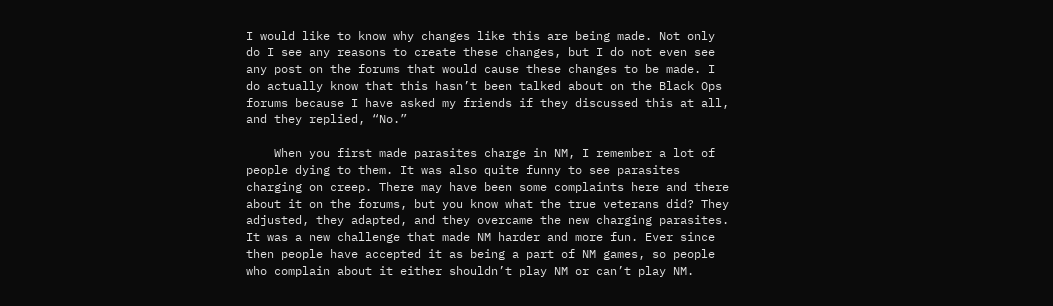I would like to know why changes like this are being made. Not only do I see any reasons to create these changes, but I do not even see any post on the forums that would cause these changes to be made. I do actually know that this hasn’t been talked about on the Black Ops forums because I have asked my friends if they discussed this at all, and they replied, “No.”

    When you first made parasites charge in NM, I remember a lot of people dying to them. It was also quite funny to see parasites charging on creep. There may have been some complaints here and there about it on the forums, but you know what the true veterans did? They adjusted, they adapted, and they overcame the new charging parasites. It was a new challenge that made NM harder and more fun. Ever since then people have accepted it as being a part of NM games, so people who complain about it either shouldn’t play NM or can’t play NM.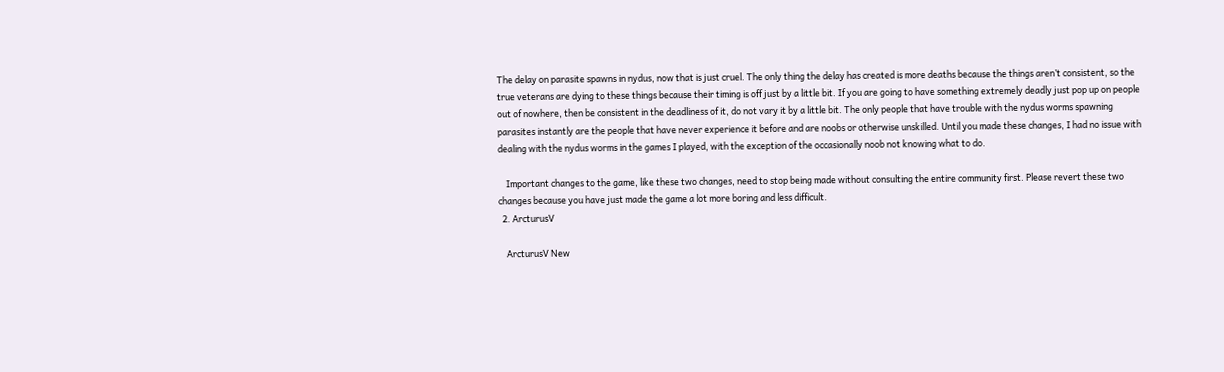The delay on parasite spawns in nydus, now that is just cruel. The only thing the delay has created is more deaths because the things aren’t consistent, so the true veterans are dying to these things because their timing is off just by a little bit. If you are going to have something extremely deadly just pop up on people out of nowhere, then be consistent in the deadliness of it, do not vary it by a little bit. The only people that have trouble with the nydus worms spawning parasites instantly are the people that have never experience it before and are noobs or otherwise unskilled. Until you made these changes, I had no issue with dealing with the nydus worms in the games I played, with the exception of the occasionally noob not knowing what to do.

    Important changes to the game, like these two changes, need to stop being made without consulting the entire community first. Please revert these two changes because you have just made the game a lot more boring and less difficult.
  2. ArcturusV

    ArcturusV New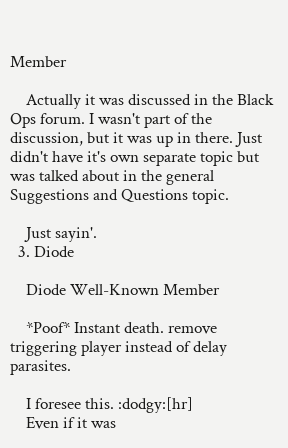Member

    Actually it was discussed in the Black Ops forum. I wasn't part of the discussion, but it was up in there. Just didn't have it's own separate topic but was talked about in the general Suggestions and Questions topic.

    Just sayin'.
  3. Diode

    Diode Well-Known Member

    *Poof* Instant death. remove triggering player instead of delay parasites.

    I foresee this. :dodgy:[hr]
    Even if it was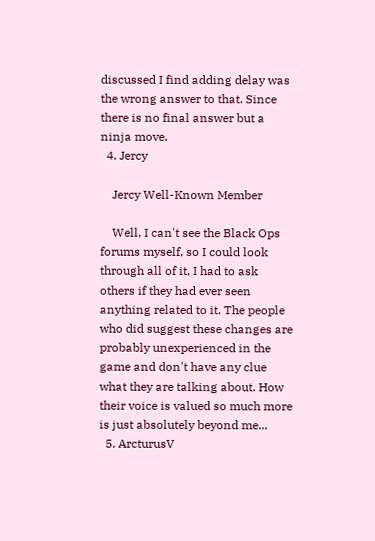discussed I find adding delay was the wrong answer to that. Since there is no final answer but a ninja move.
  4. Jercy

    Jercy Well-Known Member

    Well, I can't see the Black Ops forums myself, so I could look through all of it, I had to ask others if they had ever seen anything related to it. The people who did suggest these changes are probably unexperienced in the game and don't have any clue what they are talking about. How their voice is valued so much more is just absolutely beyond me...
  5. ArcturusV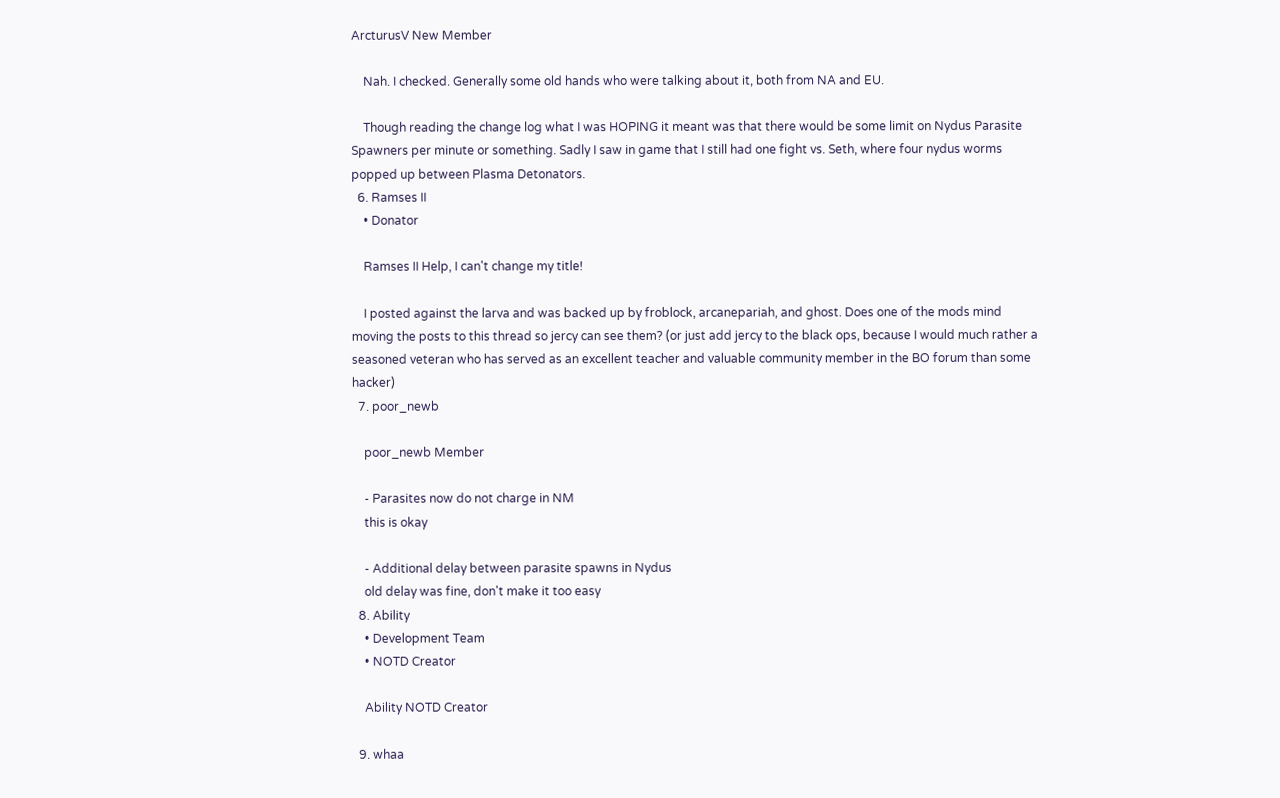ArcturusV New Member

    Nah. I checked. Generally some old hands who were talking about it, both from NA and EU.

    Though reading the change log what I was HOPING it meant was that there would be some limit on Nydus Parasite Spawners per minute or something. Sadly I saw in game that I still had one fight vs. Seth, where four nydus worms popped up between Plasma Detonators.
  6. Ramses II
    • Donator

    Ramses II Help, I can't change my title!

    I posted against the larva and was backed up by froblock, arcanepariah, and ghost. Does one of the mods mind moving the posts to this thread so jercy can see them? (or just add jercy to the black ops, because I would much rather a seasoned veteran who has served as an excellent teacher and valuable community member in the BO forum than some hacker)
  7. poor_newb

    poor_newb Member

    - Parasites now do not charge in NM
    this is okay

    - Additional delay between parasite spawns in Nydus
    old delay was fine, don't make it too easy
  8. Ability
    • Development Team
    • NOTD Creator

    Ability NOTD Creator

  9. whaa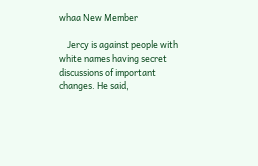whaa New Member

    Jercy is against people with white names having secret discussions of important changes. He said,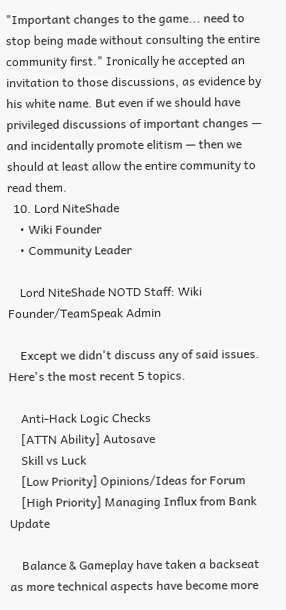"Important changes to the game... need to stop being made without consulting the entire community first." Ironically he accepted an invitation to those discussions, as evidence by his white name. But even if we should have privileged discussions of important changes — and incidentally promote elitism — then we should at least allow the entire community to read them.
  10. Lord NiteShade
    • Wiki Founder
    • Community Leader

    Lord NiteShade NOTD Staff: Wiki Founder/TeamSpeak Admin

    Except we didn't discuss any of said issues. Here's the most recent 5 topics.

    Anti-Hack Logic Checks
    [ATTN Ability] Autosave
    Skill vs Luck
    [Low Priority] Opinions/Ideas for Forum
    [High Priority] Managing Influx from Bank Update

    Balance & Gameplay have taken a backseat as more technical aspects have become more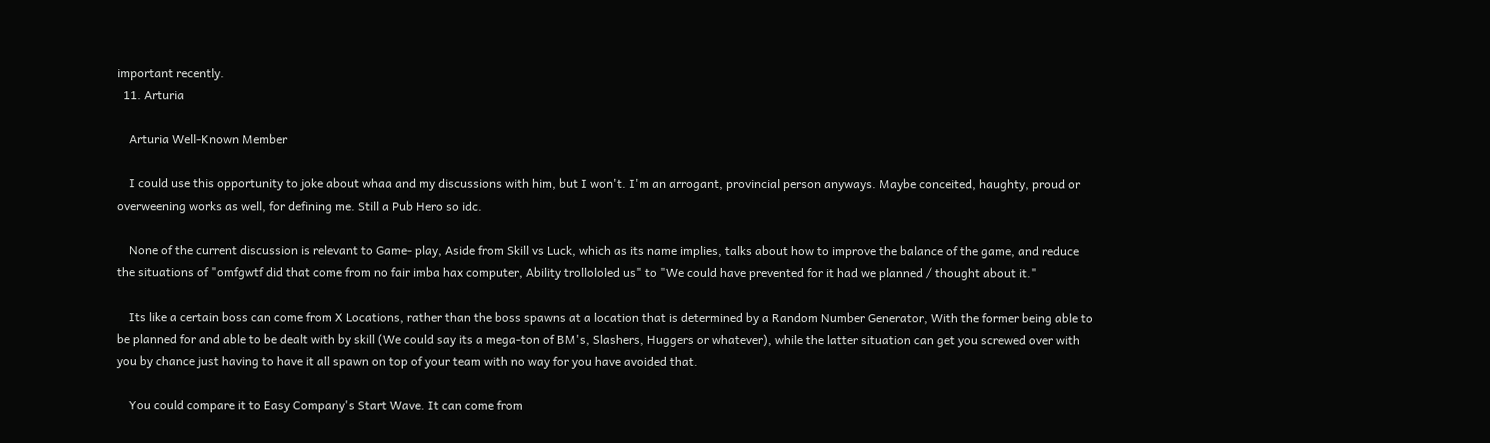important recently.
  11. Arturia

    Arturia Well-Known Member

    I could use this opportunity to joke about whaa and my discussions with him, but I won't. I'm an arrogant, provincial person anyways. Maybe conceited, haughty, proud or overweening works as well, for defining me. Still a Pub Hero so idc.

    None of the current discussion is relevant to Game- play, Aside from Skill vs Luck, which as its name implies, talks about how to improve the balance of the game, and reduce the situations of "omfgwtf did that come from no fair imba hax computer, Ability trollololed us" to "We could have prevented for it had we planned / thought about it."

    Its like a certain boss can come from X Locations, rather than the boss spawns at a location that is determined by a Random Number Generator, With the former being able to be planned for and able to be dealt with by skill (We could say its a mega-ton of BM's, Slashers, Huggers or whatever), while the latter situation can get you screwed over with you by chance just having to have it all spawn on top of your team with no way for you have avoided that.

    You could compare it to Easy Company's Start Wave. It can come from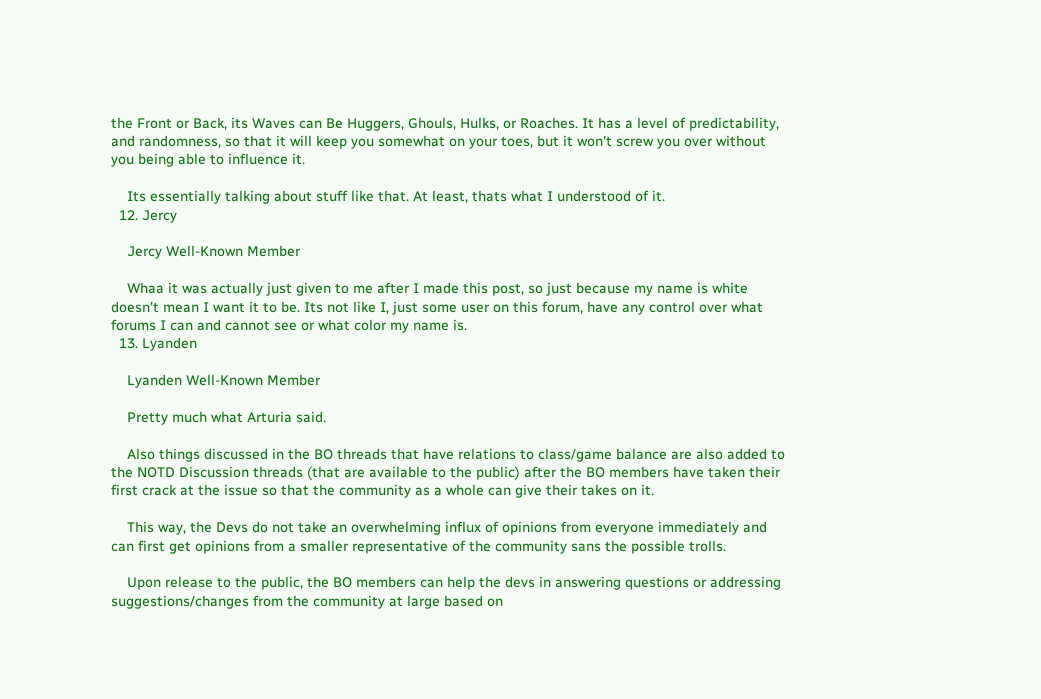the Front or Back, its Waves can Be Huggers, Ghouls, Hulks, or Roaches. It has a level of predictability, and randomness, so that it will keep you somewhat on your toes, but it won't screw you over without you being able to influence it.

    Its essentially talking about stuff like that. At least, thats what I understood of it.
  12. Jercy

    Jercy Well-Known Member

    Whaa it was actually just given to me after I made this post, so just because my name is white doesn't mean I want it to be. Its not like I, just some user on this forum, have any control over what forums I can and cannot see or what color my name is.
  13. Lyanden

    Lyanden Well-Known Member

    Pretty much what Arturia said.

    Also things discussed in the BO threads that have relations to class/game balance are also added to the NOTD Discussion threads (that are available to the public) after the BO members have taken their first crack at the issue so that the community as a whole can give their takes on it.

    This way, the Devs do not take an overwhelming influx of opinions from everyone immediately and can first get opinions from a smaller representative of the community sans the possible trolls.

    Upon release to the public, the BO members can help the devs in answering questions or addressing suggestions/changes from the community at large based on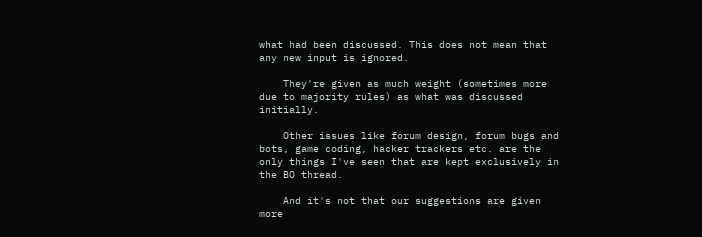what had been discussed. This does not mean that any new input is ignored.

    They're given as much weight (sometimes more due to majority rules) as what was discussed initially.

    Other issues like forum design, forum bugs and bots, game coding, hacker trackers etc. are the only things I've seen that are kept exclusively in the BO thread.

    And it's not that our suggestions are given more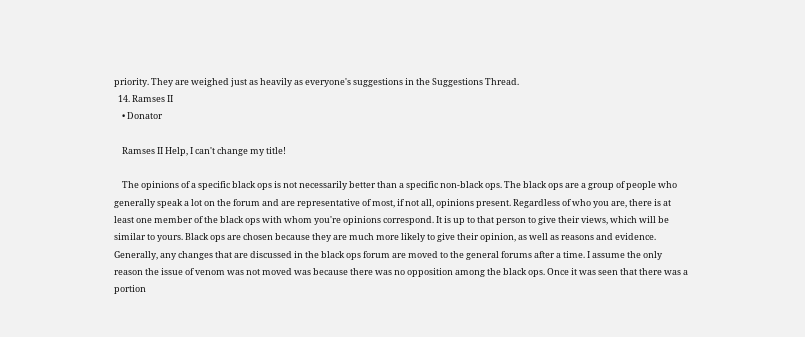priority. They are weighed just as heavily as everyone's suggestions in the Suggestions Thread.
  14. Ramses II
    • Donator

    Ramses II Help, I can't change my title!

    The opinions of a specific black ops is not necessarily better than a specific non-black ops. The black ops are a group of people who generally speak a lot on the forum and are representative of most, if not all, opinions present. Regardless of who you are, there is at least one member of the black ops with whom you're opinions correspond. It is up to that person to give their views, which will be similar to yours. Black ops are chosen because they are much more likely to give their opinion, as well as reasons and evidence. Generally, any changes that are discussed in the black ops forum are moved to the general forums after a time. I assume the only reason the issue of venom was not moved was because there was no opposition among the black ops. Once it was seen that there was a portion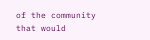of the community that would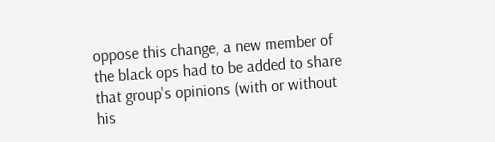oppose this change, a new member of the black ops had to be added to share that group's opinions (with or without his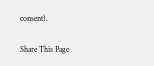consent).

Share This Page